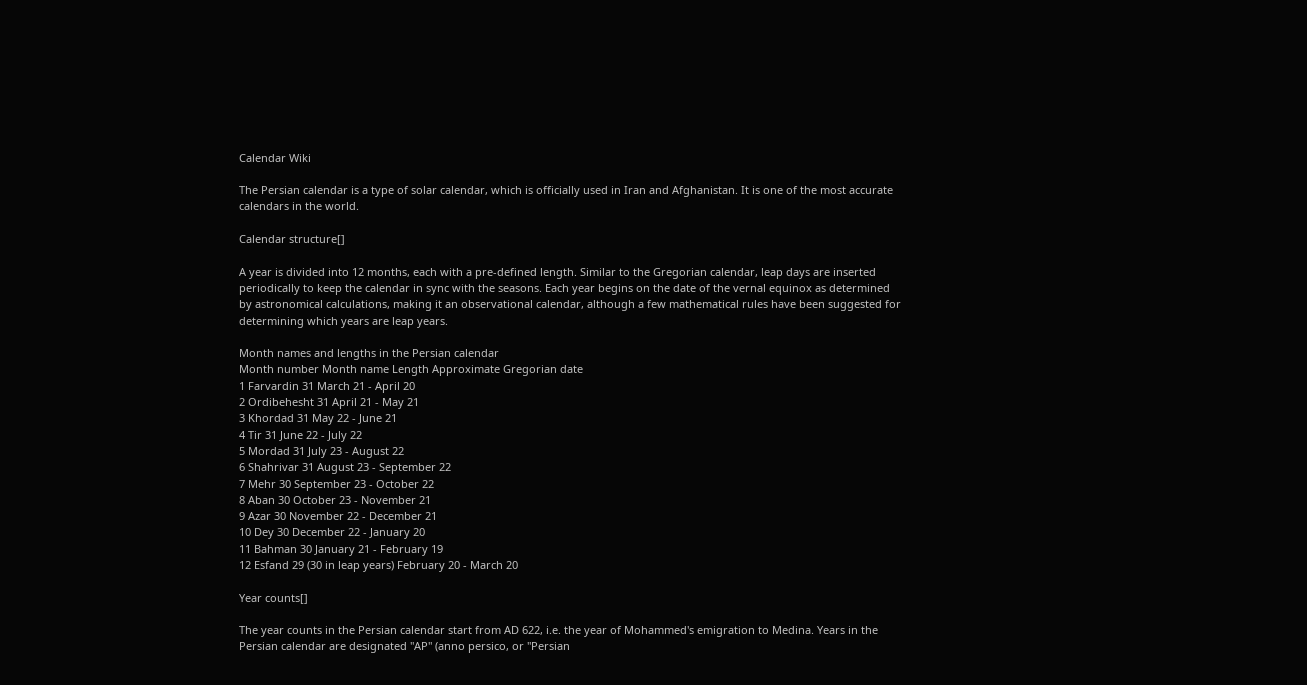Calendar Wiki

The Persian calendar is a type of solar calendar, which is officially used in Iran and Afghanistan. It is one of the most accurate calendars in the world.

Calendar structure[]

A year is divided into 12 months, each with a pre-defined length. Similar to the Gregorian calendar, leap days are inserted periodically to keep the calendar in sync with the seasons. Each year begins on the date of the vernal equinox as determined by astronomical calculations, making it an observational calendar, although a few mathematical rules have been suggested for determining which years are leap years.

Month names and lengths in the Persian calendar
Month number Month name Length Approximate Gregorian date
1 Farvardin 31 March 21 - April 20
2 Ordibehesht 31 April 21 - May 21
3 Khordad 31 May 22 - June 21
4 Tir 31 June 22 - July 22
5 Mordad 31 July 23 - August 22
6 Shahrivar 31 August 23 - September 22
7 Mehr 30 September 23 - October 22
8 Aban 30 October 23 - November 21
9 Azar 30 November 22 - December 21
10 Dey 30 December 22 - January 20
11 Bahman 30 January 21 - February 19
12 Esfand 29 (30 in leap years) February 20 - March 20

Year counts[]

The year counts in the Persian calendar start from AD 622, i.e. the year of Mohammed's emigration to Medina. Years in the Persian calendar are designated "AP" (anno persico, or "Persian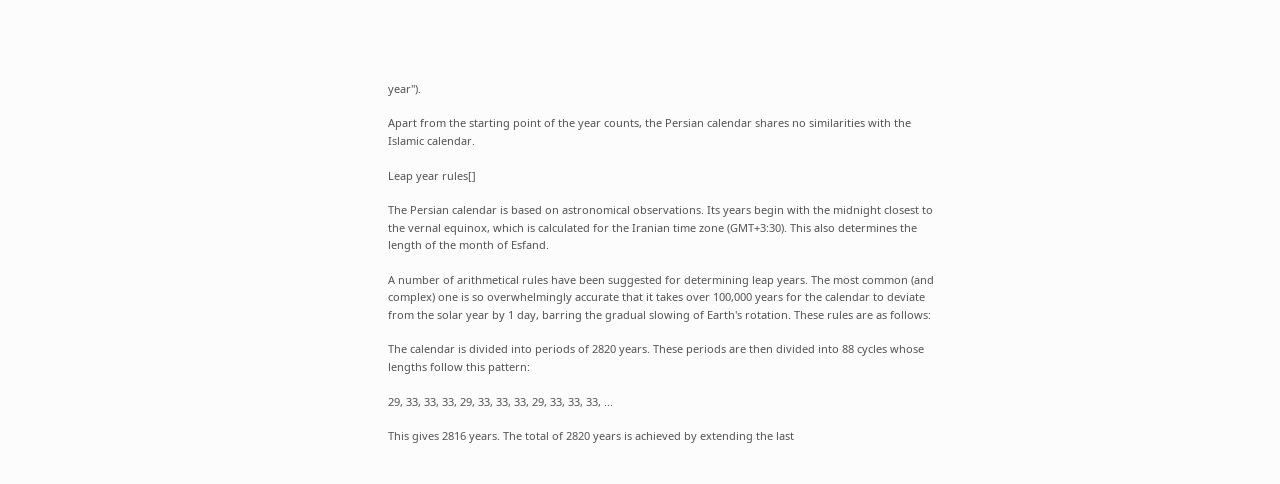year").

Apart from the starting point of the year counts, the Persian calendar shares no similarities with the Islamic calendar.

Leap year rules[]

The Persian calendar is based on astronomical observations. Its years begin with the midnight closest to the vernal equinox, which is calculated for the Iranian time zone (GMT+3:30). This also determines the length of the month of Esfand.

A number of arithmetical rules have been suggested for determining leap years. The most common (and complex) one is so overwhelmingly accurate that it takes over 100,000 years for the calendar to deviate from the solar year by 1 day, barring the gradual slowing of Earth's rotation. These rules are as follows:

The calendar is divided into periods of 2820 years. These periods are then divided into 88 cycles whose lengths follow this pattern:

29, 33, 33, 33, 29, 33, 33, 33, 29, 33, 33, 33, ...

This gives 2816 years. The total of 2820 years is achieved by extending the last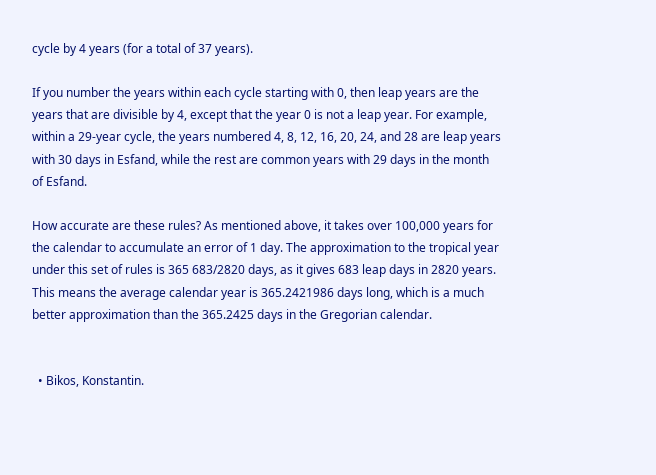cycle by 4 years (for a total of 37 years).

If you number the years within each cycle starting with 0, then leap years are the years that are divisible by 4, except that the year 0 is not a leap year. For example, within a 29-year cycle, the years numbered 4, 8, 12, 16, 20, 24, and 28 are leap years with 30 days in Esfand, while the rest are common years with 29 days in the month of Esfand.

How accurate are these rules? As mentioned above, it takes over 100,000 years for the calendar to accumulate an error of 1 day. The approximation to the tropical year under this set of rules is 365 683/2820 days, as it gives 683 leap days in 2820 years. This means the average calendar year is 365.2421986 days long, which is a much better approximation than the 365.2425 days in the Gregorian calendar.


  • Bikos, Konstantin.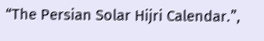“The Persian Solar Hijri Calendar.”,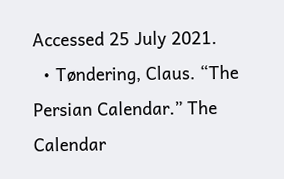Accessed 25 July 2021.
  • Tøndering, Claus. “The Persian Calendar.” The Calendar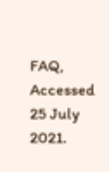FAQ, Accessed 25 July 2021.